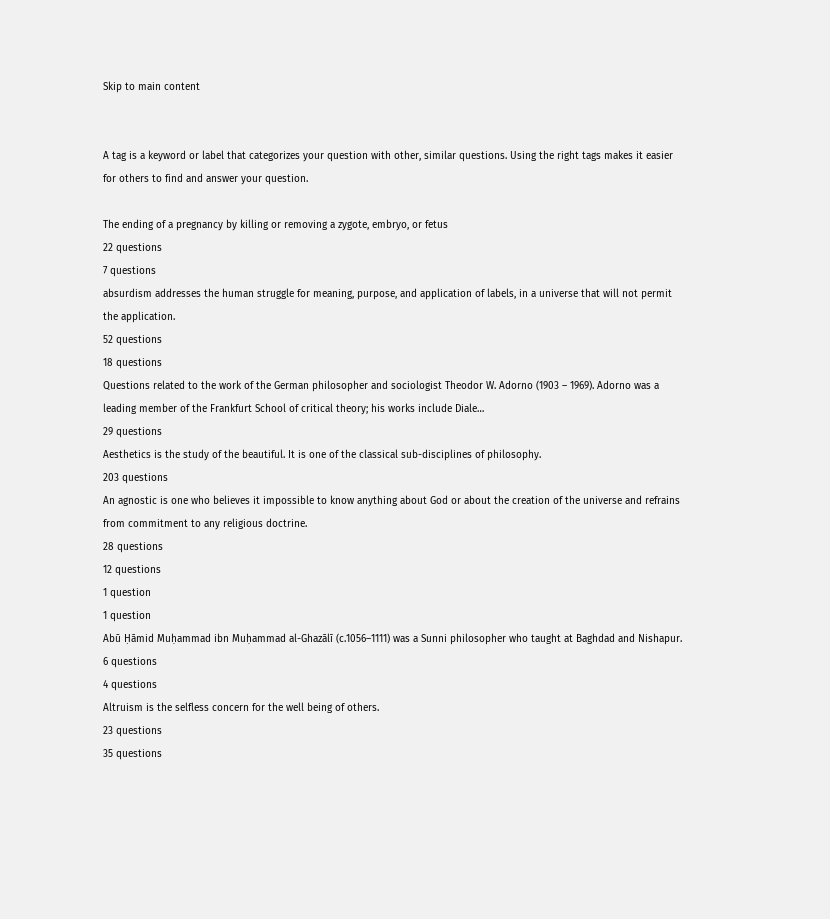Skip to main content


A tag is a keyword or label that categorizes your question with other, similar questions. Using the right tags makes it easier for others to find and answer your question.

The ending of a pregnancy by killing or removing a zygote, embryo, or fetus
22 questions
7 questions
absurdism addresses the human struggle for meaning, purpose, and application of labels, in a universe that will not permit the application.
52 questions
18 questions
Questions related to the work of the German philosopher and sociologist Theodor W. Adorno (1903 – 1969). Adorno was a leading member of the Frankfurt School of critical theory; his works include Diale…
29 questions
Aesthetics is the study of the beautiful. It is one of the classical sub-disciplines of philosophy.
203 questions
An agnostic is one who believes it impossible to know anything about God or about the creation of the universe and refrains from commitment to any religious doctrine.
28 questions
12 questions
1 question
1 question
Abū Ḥāmid Muḥammad ibn Muḥammad al-Ghazālī (c.1056–1111) was a Sunni philosopher who taught at Baghdad and Nishapur.
6 questions
4 questions
Altruism is the selfless concern for the well being of others.
23 questions
35 questions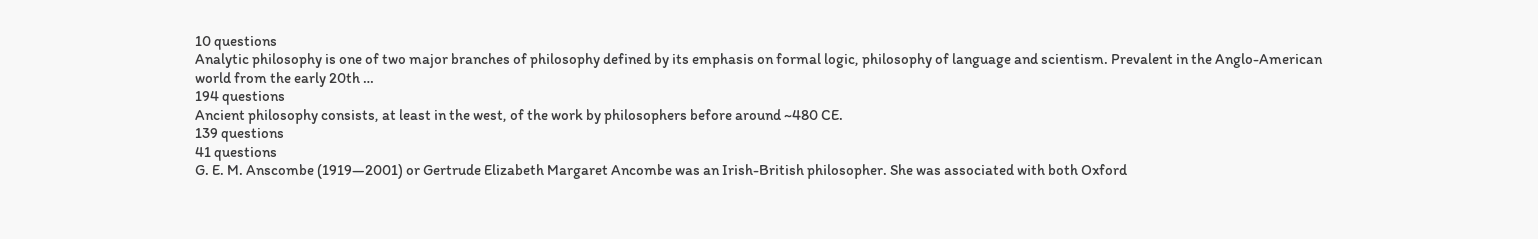10 questions
Analytic philosophy is one of two major branches of philosophy defined by its emphasis on formal logic, philosophy of language and scientism. Prevalent in the Anglo-American world from the early 20th …
194 questions
Ancient philosophy consists, at least in the west, of the work by philosophers before around ~480 CE.
139 questions
41 questions
G. E. M. Anscombe (1919—2001) or Gertrude Elizabeth Margaret Ancombe was an Irish-British philosopher. She was associated with both Oxford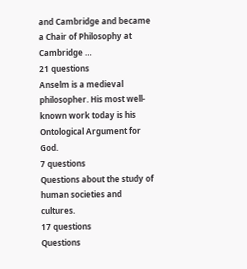and Cambridge and became a Chair of Philosophy at Cambridge …
21 questions
Anselm is a medieval philosopher. His most well-known work today is his Ontological Argument for God.
7 questions
Questions about the study of human societies and cultures.
17 questions
Questions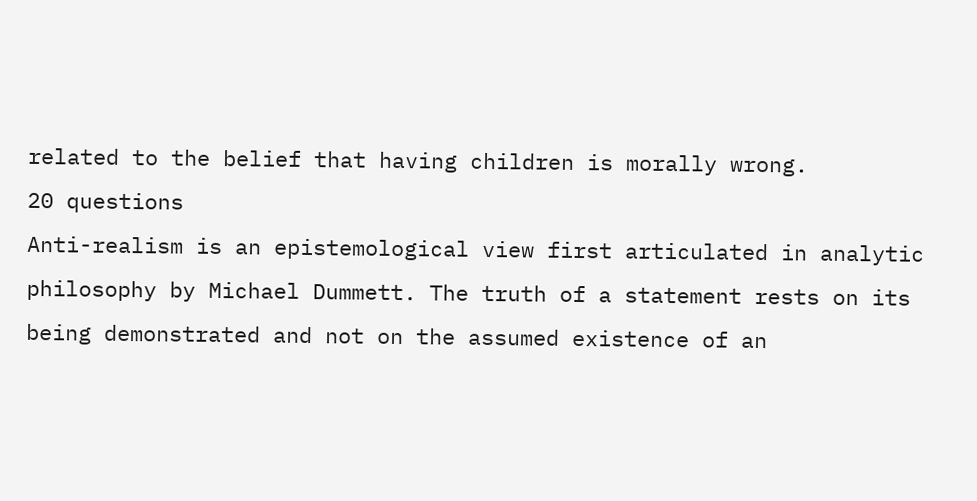related to the belief that having children is morally wrong.
20 questions
Anti-realism is an epistemological view first articulated in analytic philosophy by Michael Dummett. The truth of a statement rests on its being demonstrated and not on the assumed existence of an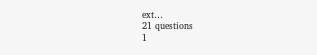ext…
21 questions
1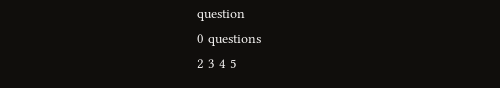question
0 questions
2 3 4 5